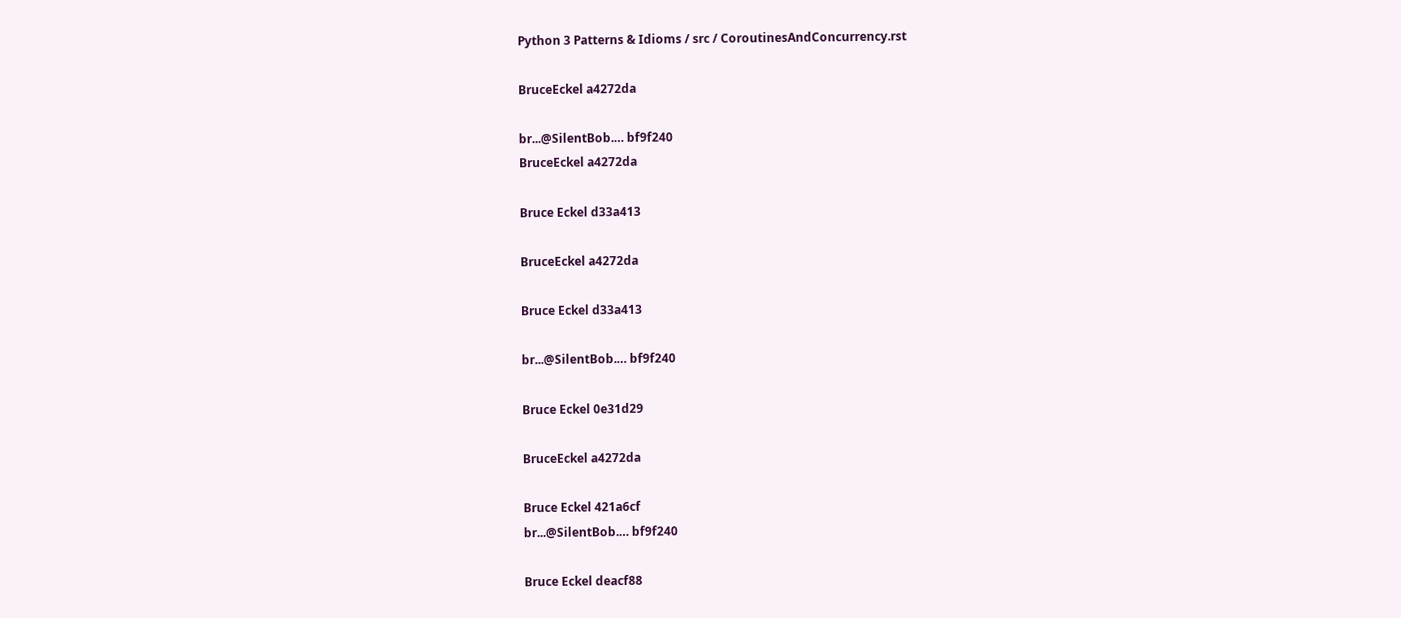Python 3 Patterns & Idioms / src / CoroutinesAndConcurrency.rst

BruceEckel a4272da

br...@SilentBob.… bf9f240
BruceEckel a4272da

Bruce Eckel d33a413

BruceEckel a4272da

Bruce Eckel d33a413

br...@SilentBob.… bf9f240

Bruce Eckel 0e31d29

BruceEckel a4272da

Bruce Eckel 421a6cf
br...@SilentBob.… bf9f240

Bruce Eckel deacf88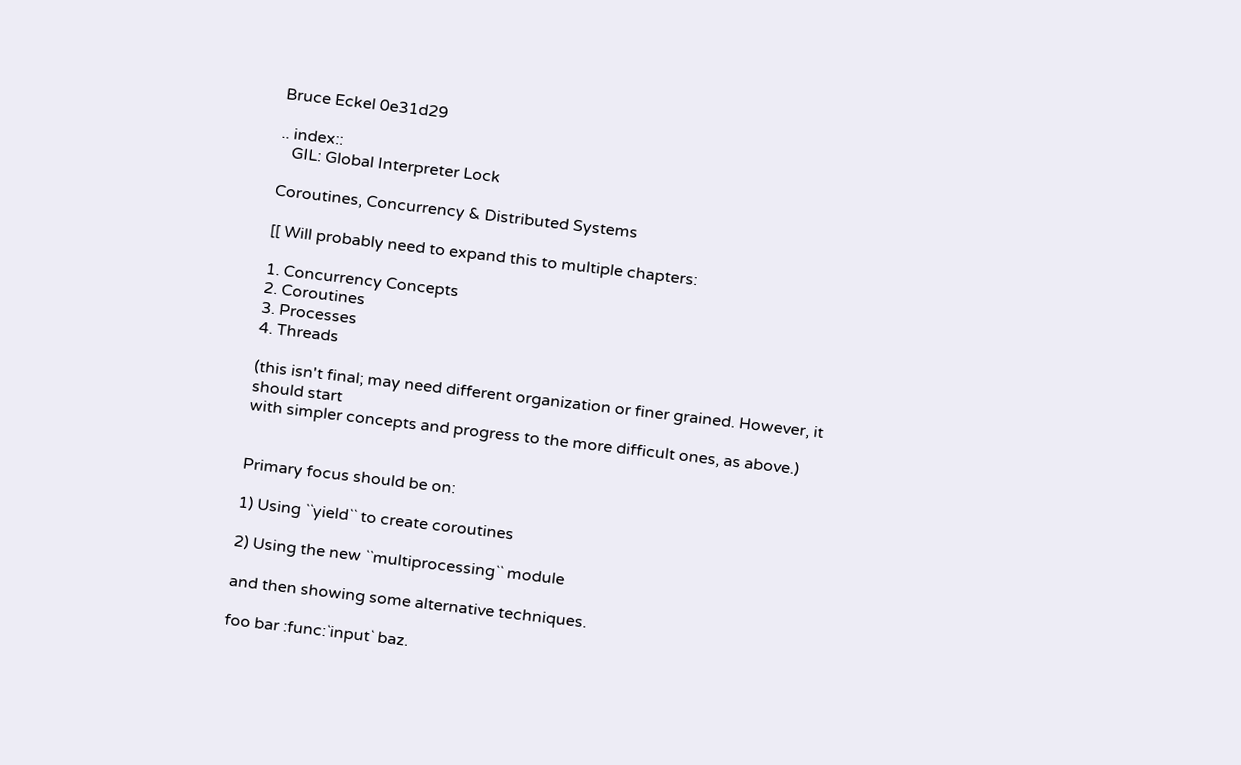Bruce Eckel 0e31d29

.. index::
   GIL: Global Interpreter Lock

Coroutines, Concurrency & Distributed Systems

[[ Will probably need to expand this to multiple chapters:

1. Concurrency Concepts
2. Coroutines
3. Processes
4. Threads

(this isn't final; may need different organization or finer grained. However, it should start
with simpler concepts and progress to the more difficult ones, as above.)


Primary focus should be on:

1) Using ``yield`` to create coroutines

2) Using the new ``multiprocessing`` module

and then showing some alternative techniques.

foo bar :func:`input` baz.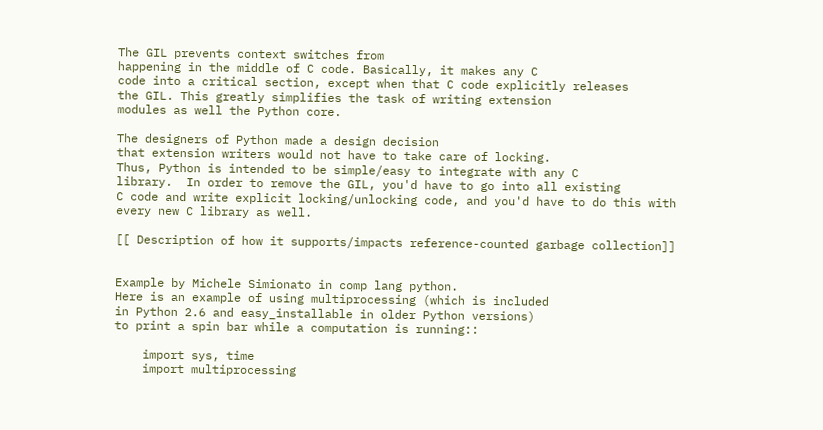The GIL prevents context switches from
happening in the middle of C code. Basically, it makes any C
code into a critical section, except when that C code explicitly releases
the GIL. This greatly simplifies the task of writing extension
modules as well the Python core.

The designers of Python made a design decision
that extension writers would not have to take care of locking.
Thus, Python is intended to be simple/easy to integrate with any C
library.  In order to remove the GIL, you'd have to go into all existing
C code and write explicit locking/unlocking code, and you'd have to do this with
every new C library as well.

[[ Description of how it supports/impacts reference-counted garbage collection]]


Example by Michele Simionato in comp lang python.
Here is an example of using multiprocessing (which is included
in Python 2.6 and easy_installable in older Python versions)
to print a spin bar while a computation is running::

    import sys, time
    import multiprocessing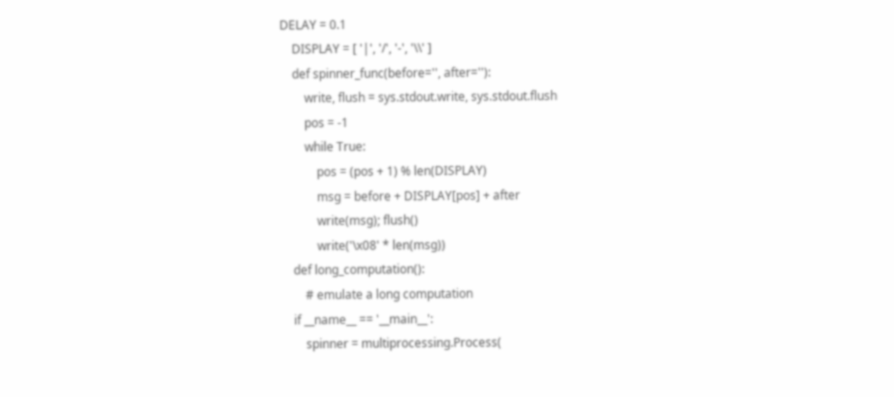DELAY = 0.1
    DISPLAY = [ '|', '/', '-', '\\' ]
    def spinner_func(before='', after=''):
        write, flush = sys.stdout.write, sys.stdout.flush
        pos = -1
        while True:
            pos = (pos + 1) % len(DISPLAY)
            msg = before + DISPLAY[pos] + after
            write(msg); flush()
            write('\x08' * len(msg))
    def long_computation():
        # emulate a long computation
    if __name__ == '__main__':
        spinner = multiprocessing.Process(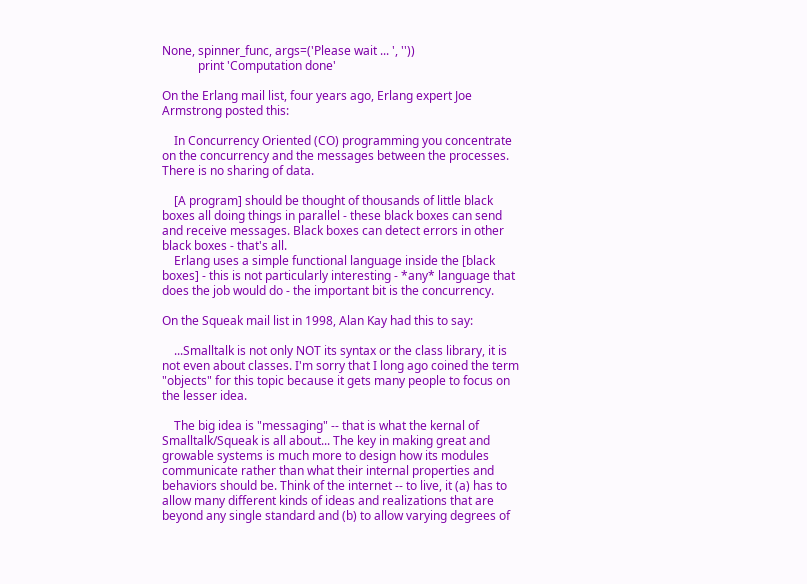None, spinner_func, args=('Please wait ... ', ''))
            print 'Computation done'

On the Erlang mail list, four years ago, Erlang expert Joe Armstrong posted this:

    In Concurrency Oriented (CO) programming you concentrate on the concurrency and the messages between the processes. There is no sharing of data.

    [A program] should be thought of thousands of little black boxes all doing things in parallel - these black boxes can send and receive messages. Black boxes can detect errors in other black boxes - that's all.
    Erlang uses a simple functional language inside the [black boxes] - this is not particularly interesting - *any* language that does the job would do - the important bit is the concurrency.

On the Squeak mail list in 1998, Alan Kay had this to say:

    ...Smalltalk is not only NOT its syntax or the class library, it is not even about classes. I'm sorry that I long ago coined the term "objects" for this topic because it gets many people to focus on the lesser idea.

    The big idea is "messaging" -- that is what the kernal of Smalltalk/Squeak is all about... The key in making great and growable systems is much more to design how its modules communicate rather than what their internal properties and behaviors should be. Think of the internet -- to live, it (a) has to allow many different kinds of ideas and realizations that are beyond any single standard and (b) to allow varying degrees of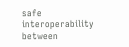safe interoperability between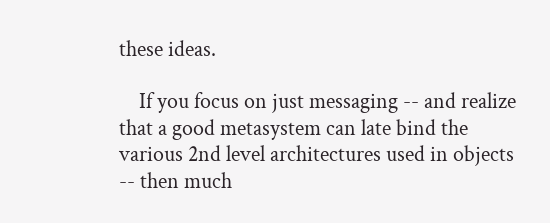these ideas.

    If you focus on just messaging -- and realize that a good metasystem can late bind the various 2nd level architectures used in objects -- then much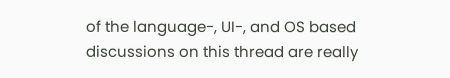of the language-, UI-, and OS based discussions on this thread are really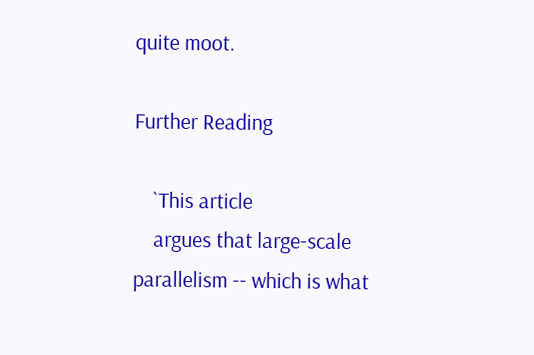quite moot.

Further Reading

    `This article
    argues that large-scale parallelism -- which is what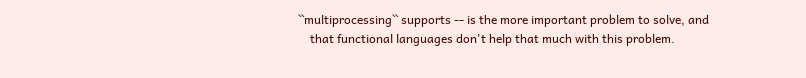``multiprocessing`` supports -- is the more important problem to solve, and
    that functional languages don't help that much with this problem.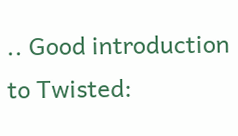.. Good introduction to Twisted: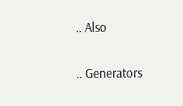.. Also

.. Generators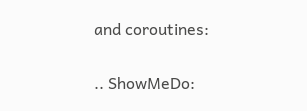and coroutines:

.. ShowMeDo: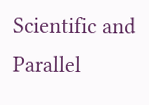Scientific and Parallel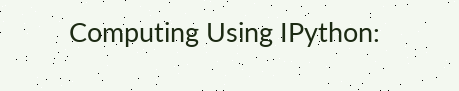Computing Using IPython: